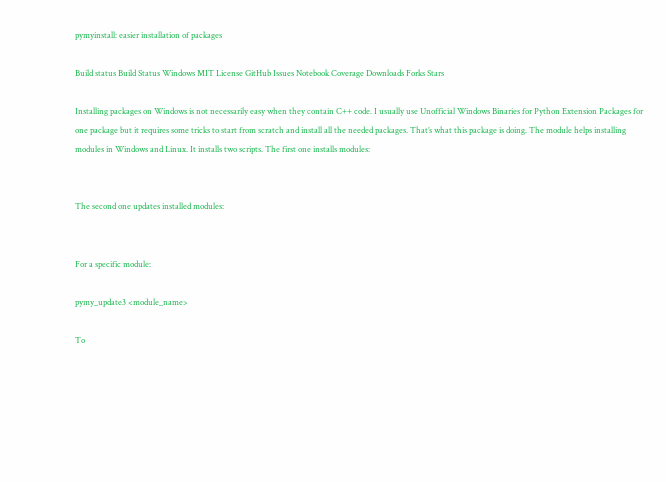pymyinstall: easier installation of packages

Build status Build Status Windows MIT License GitHub Issues Notebook Coverage Downloads Forks Stars

Installing packages on Windows is not necessarily easy when they contain C++ code. I usually use Unofficial Windows Binaries for Python Extension Packages for one package but it requires some tricks to start from scratch and install all the needed packages. That’s what this package is doing. The module helps installing modules in Windows and Linux. It installs two scripts. The first one installs modules:


The second one updates installed modules:


For a specific module:

pymy_update3 <module_name>

To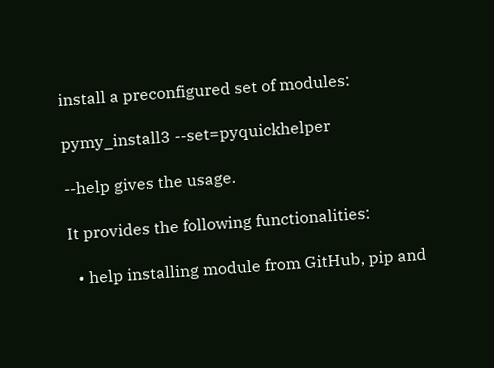install a preconfigured set of modules:

pymy_install3 --set=pyquickhelper

--help gives the usage.

It provides the following functionalities:

  • help installing module from GitHub, pip and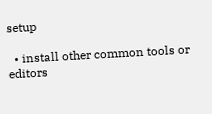setup

  • install other common tools or editors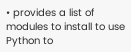• provides a list of modules to install to use Python to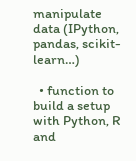manipulate data (IPython, pandas, scikit-learn…)

  • function to build a setup with Python, R and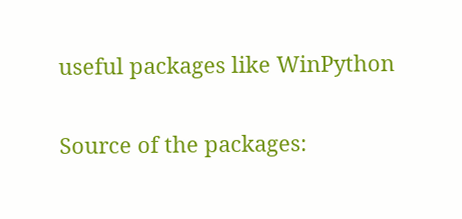useful packages like WinPython

Source of the packages: